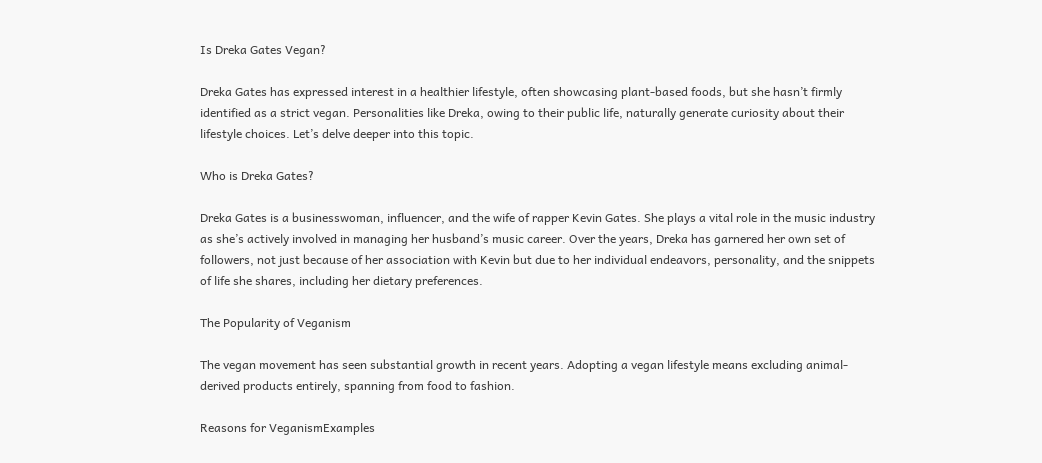Is Dreka Gates Vegan?

Dreka Gates has expressed interest in a healthier lifestyle, often showcasing plant-based foods, but she hasn’t firmly identified as a strict vegan. Personalities like Dreka, owing to their public life, naturally generate curiosity about their lifestyle choices. Let’s delve deeper into this topic.

Who is Dreka Gates?

Dreka Gates is a businesswoman, influencer, and the wife of rapper Kevin Gates. She plays a vital role in the music industry as she’s actively involved in managing her husband’s music career. Over the years, Dreka has garnered her own set of followers, not just because of her association with Kevin but due to her individual endeavors, personality, and the snippets of life she shares, including her dietary preferences.

The Popularity of Veganism

The vegan movement has seen substantial growth in recent years. Adopting a vegan lifestyle means excluding animal-derived products entirely, spanning from food to fashion.

Reasons for VeganismExamples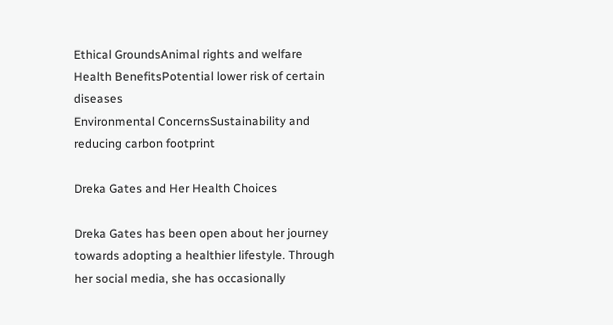Ethical GroundsAnimal rights and welfare
Health BenefitsPotential lower risk of certain diseases
Environmental ConcernsSustainability and reducing carbon footprint

Dreka Gates and Her Health Choices

Dreka Gates has been open about her journey towards adopting a healthier lifestyle. Through her social media, she has occasionally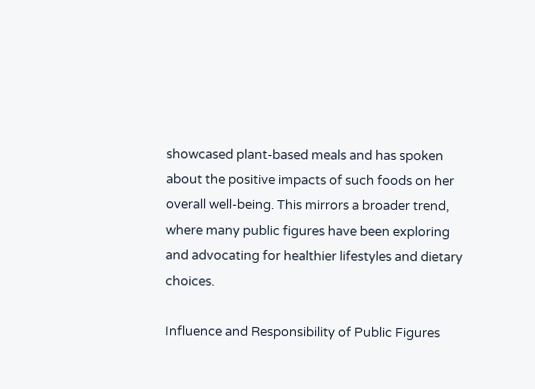showcased plant-based meals and has spoken about the positive impacts of such foods on her overall well-being. This mirrors a broader trend, where many public figures have been exploring and advocating for healthier lifestyles and dietary choices.

Influence and Responsibility of Public Figures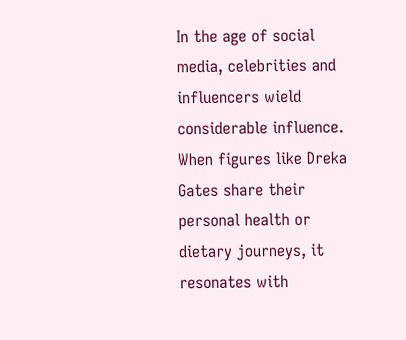In the age of social media, celebrities and influencers wield considerable influence. When figures like Dreka Gates share their personal health or dietary journeys, it resonates with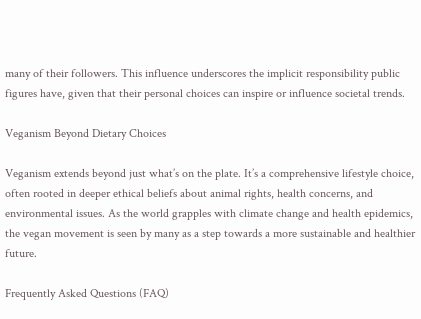many of their followers. This influence underscores the implicit responsibility public figures have, given that their personal choices can inspire or influence societal trends.

Veganism Beyond Dietary Choices

Veganism extends beyond just what’s on the plate. It’s a comprehensive lifestyle choice, often rooted in deeper ethical beliefs about animal rights, health concerns, and environmental issues. As the world grapples with climate change and health epidemics, the vegan movement is seen by many as a step towards a more sustainable and healthier future.

Frequently Asked Questions (FAQ)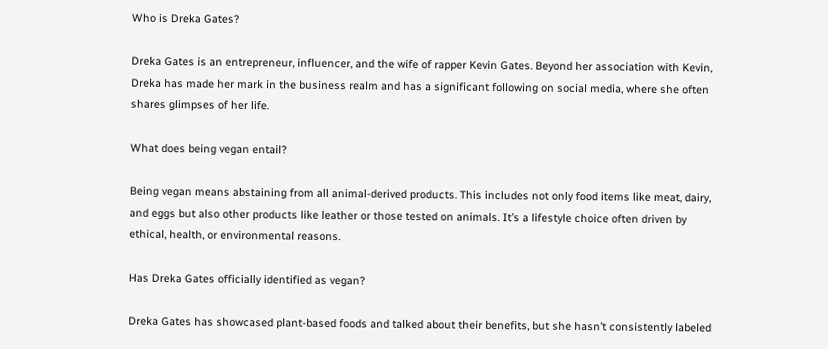Who is Dreka Gates?

Dreka Gates is an entrepreneur, influencer, and the wife of rapper Kevin Gates. Beyond her association with Kevin, Dreka has made her mark in the business realm and has a significant following on social media, where she often shares glimpses of her life.

What does being vegan entail?

Being vegan means abstaining from all animal-derived products. This includes not only food items like meat, dairy, and eggs but also other products like leather or those tested on animals. It’s a lifestyle choice often driven by ethical, health, or environmental reasons.

Has Dreka Gates officially identified as vegan?

Dreka Gates has showcased plant-based foods and talked about their benefits, but she hasn’t consistently labeled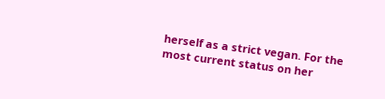herself as a strict vegan. For the most current status on her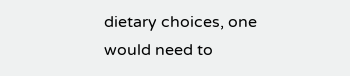dietary choices, one would need to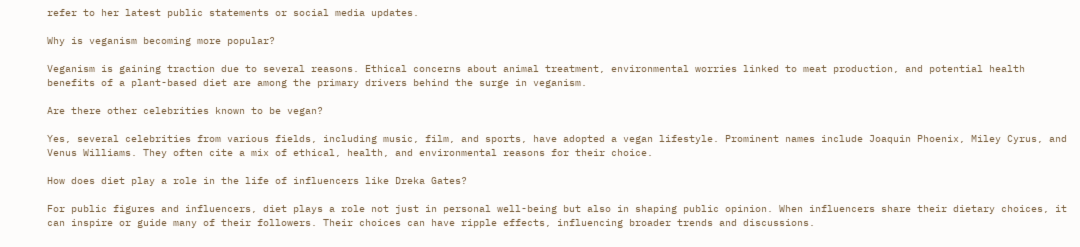refer to her latest public statements or social media updates.

Why is veganism becoming more popular?

Veganism is gaining traction due to several reasons. Ethical concerns about animal treatment, environmental worries linked to meat production, and potential health benefits of a plant-based diet are among the primary drivers behind the surge in veganism.

Are there other celebrities known to be vegan?

Yes, several celebrities from various fields, including music, film, and sports, have adopted a vegan lifestyle. Prominent names include Joaquin Phoenix, Miley Cyrus, and Venus Williams. They often cite a mix of ethical, health, and environmental reasons for their choice.

How does diet play a role in the life of influencers like Dreka Gates?

For public figures and influencers, diet plays a role not just in personal well-being but also in shaping public opinion. When influencers share their dietary choices, it can inspire or guide many of their followers. Their choices can have ripple effects, influencing broader trends and discussions.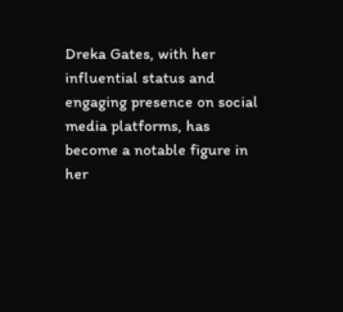Dreka Gates, with her influential status and engaging presence on social media platforms, has become a notable figure in her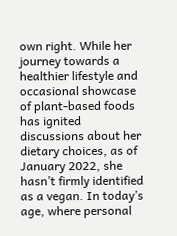own right. While her journey towards a healthier lifestyle and occasional showcase of plant-based foods has ignited discussions about her dietary choices, as of January 2022, she hasn’t firmly identified as a vegan. In today’s age, where personal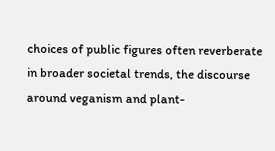choices of public figures often reverberate in broader societal trends, the discourse around veganism and plant-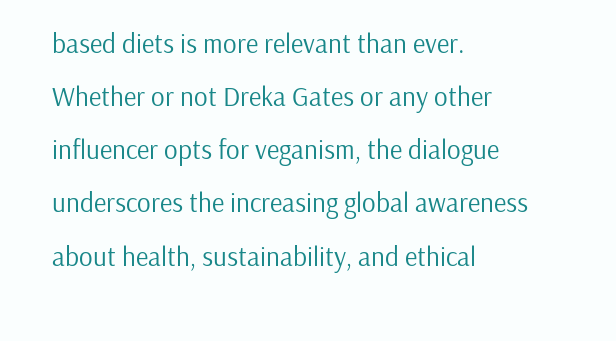based diets is more relevant than ever. Whether or not Dreka Gates or any other influencer opts for veganism, the dialogue underscores the increasing global awareness about health, sustainability, and ethical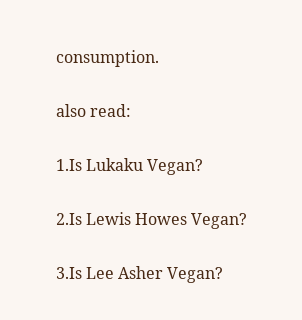consumption.

also read:

1.Is Lukaku Vegan?

2.Is Lewis Howes Vegan?

3.Is Lee Asher Vegan?